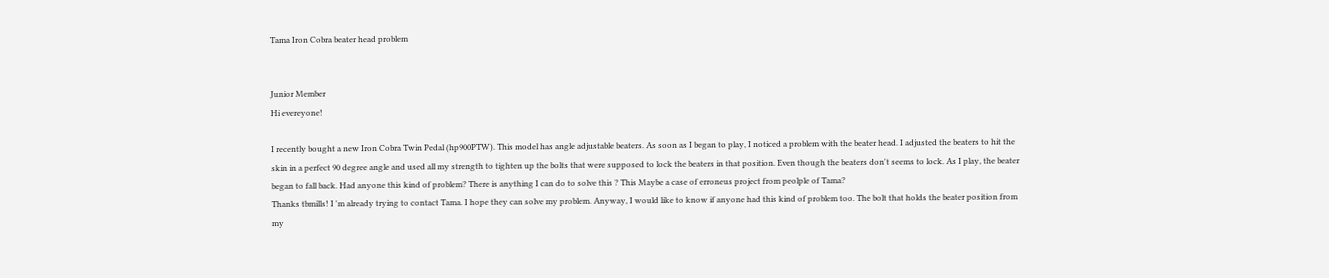Tama Iron Cobra beater head problem


Junior Member
Hi evereyone!

I recently bought a new Iron Cobra Twin Pedal (hp900PTW). This model has angle adjustable beaters. As soon as I began to play, I noticed a problem with the beater head. I adjusted the beaters to hit the skin in a perfect 90 degree angle and used all my strength to tighten up the bolts that were supposed to lock the beaters in that position. Even though the beaters don't seems to lock. As I play, the beater began to fall back. Had anyone this kind of problem? There is anything I can do to solve this ? This Maybe a case of erroneus project from peolple of Tama?
Thanks tbmills! I 'm already trying to contact Tama. I hope they can solve my problem. Anyway, I would like to know if anyone had this kind of problem too. The bolt that holds the beater position from my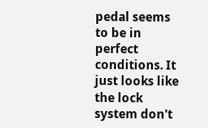pedal seems to be in perfect conditions. It just looks like the lock system don't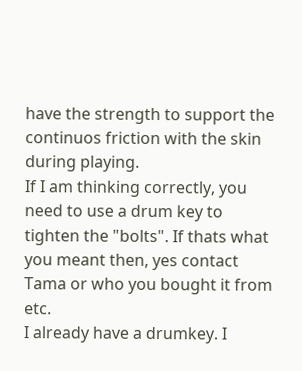have the strength to support the continuos friction with the skin during playing.
If I am thinking correctly, you need to use a drum key to tighten the "bolts". If thats what you meant then, yes contact Tama or who you bought it from etc.
I already have a drumkey. I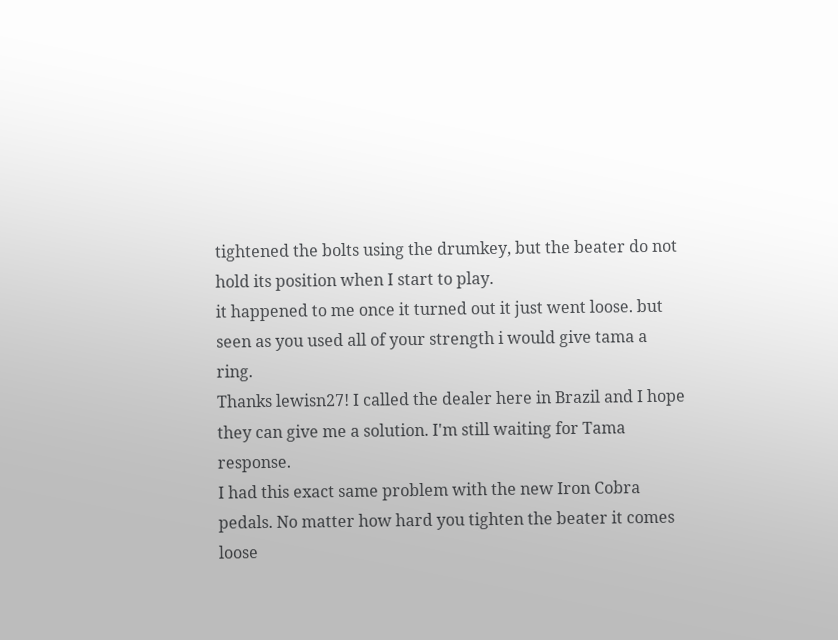tightened the bolts using the drumkey, but the beater do not hold its position when I start to play.
it happened to me once it turned out it just went loose. but seen as you used all of your strength i would give tama a ring.
Thanks lewisn27! I called the dealer here in Brazil and I hope they can give me a solution. I'm still waiting for Tama response.
I had this exact same problem with the new Iron Cobra pedals. No matter how hard you tighten the beater it comes loose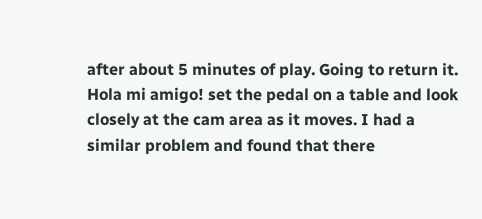after about 5 minutes of play. Going to return it.
Hola mi amigo! set the pedal on a table and look closely at the cam area as it moves. I had a similar problem and found that there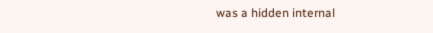was a hidden internal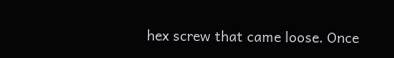hex screw that came loose. Once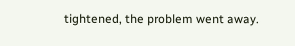tightened, the problem went away.